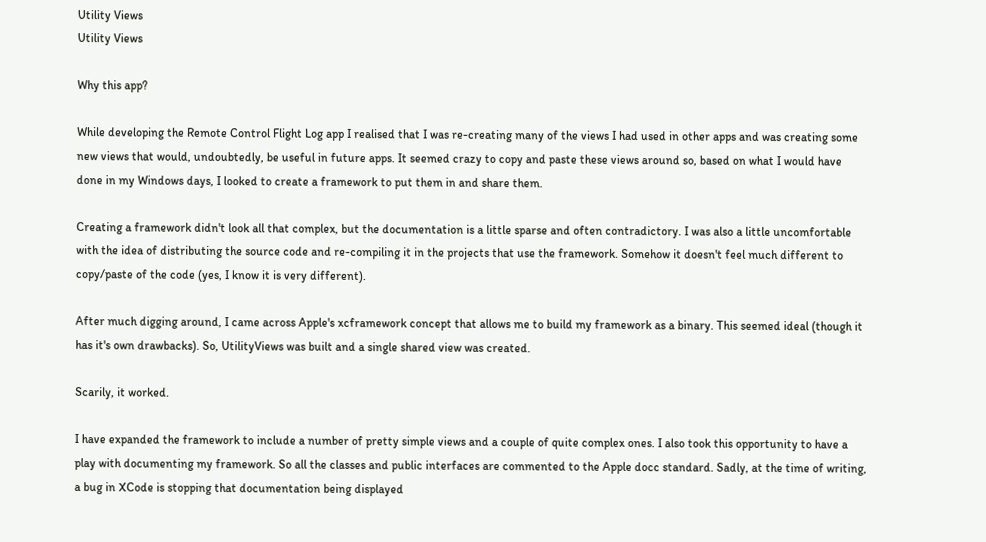Utility Views
Utility Views

Why this app?

While developing the Remote Control Flight Log app I realised that I was re-creating many of the views I had used in other apps and was creating some new views that would, undoubtedly, be useful in future apps. It seemed crazy to copy and paste these views around so, based on what I would have done in my Windows days, I looked to create a framework to put them in and share them.

Creating a framework didn't look all that complex, but the documentation is a little sparse and often contradictory. I was also a little uncomfortable with the idea of distributing the source code and re-compiling it in the projects that use the framework. Somehow it doesn't feel much different to copy/paste of the code (yes, I know it is very different).

After much digging around, I came across Apple's xcframework concept that allows me to build my framework as a binary. This seemed ideal (though it has it's own drawbacks). So, UtilityViews was built and a single shared view was created.

Scarily, it worked.

I have expanded the framework to include a number of pretty simple views and a couple of quite complex ones. I also took this opportunity to have a play with documenting my framework. So all the classes and public interfaces are commented to the Apple docc standard. Sadly, at the time of writing, a bug in XCode is stopping that documentation being displayed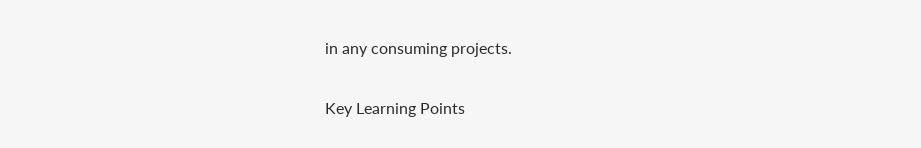in any consuming projects.

Key Learning Points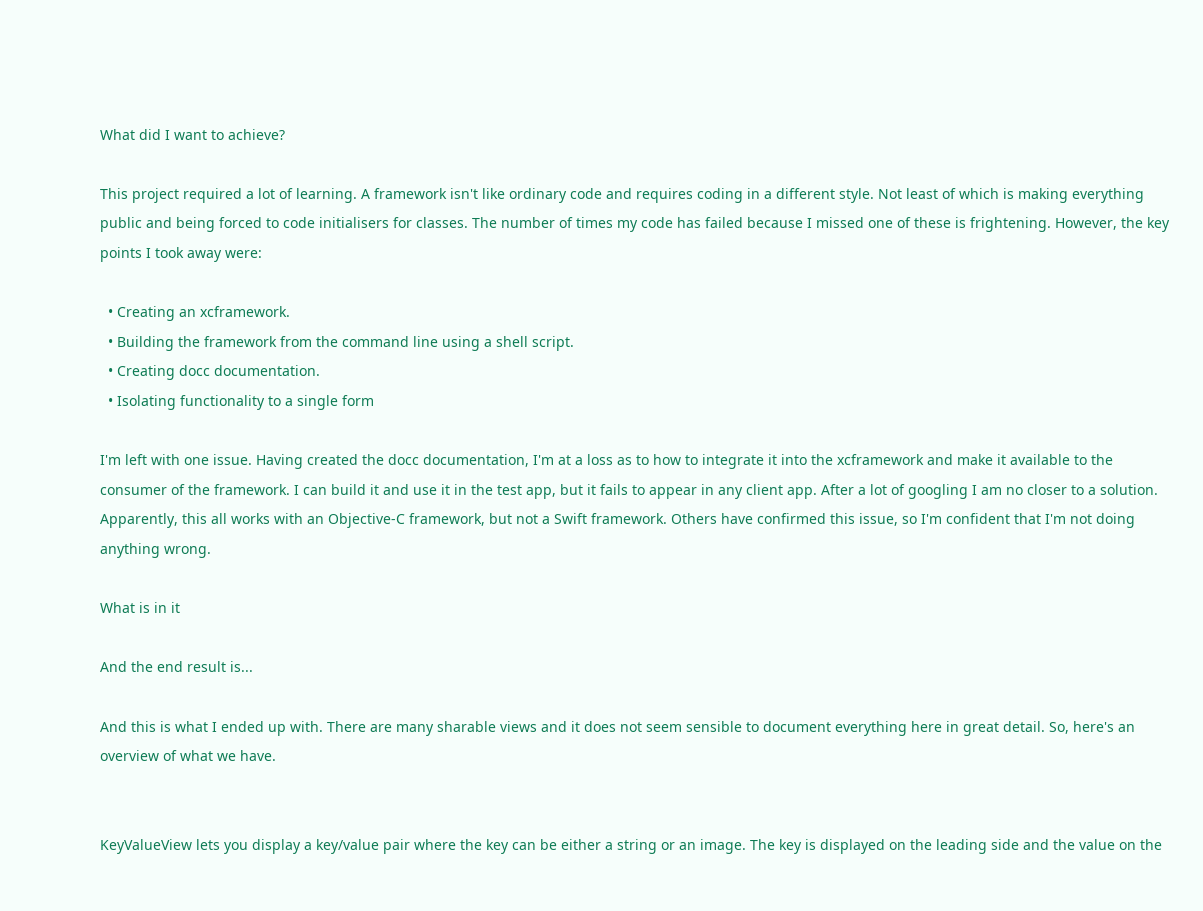What did I want to achieve?

This project required a lot of learning. A framework isn't like ordinary code and requires coding in a different style. Not least of which is making everything public and being forced to code initialisers for classes. The number of times my code has failed because I missed one of these is frightening. However, the key points I took away were:

  • Creating an xcframework.
  • Building the framework from the command line using a shell script.
  • Creating docc documentation.
  • Isolating functionality to a single form

I'm left with one issue. Having created the docc documentation, I'm at a loss as to how to integrate it into the xcframework and make it available to the consumer of the framework. I can build it and use it in the test app, but it fails to appear in any client app. After a lot of googling I am no closer to a solution. Apparently, this all works with an Objective-C framework, but not a Swift framework. Others have confirmed this issue, so I'm confident that I'm not doing anything wrong.

What is in it

And the end result is...

And this is what I ended up with. There are many sharable views and it does not seem sensible to document everything here in great detail. So, here's an overview of what we have.


KeyValueView lets you display a key/value pair where the key can be either a string or an image. The key is displayed on the leading side and the value on the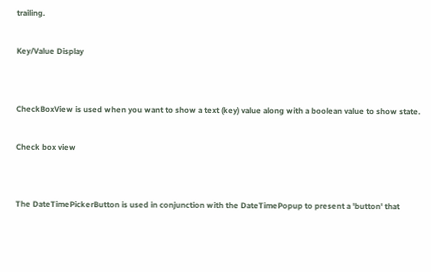trailing.

Key/Value Display


CheckBoxView is used when you want to show a text (key) value along with a boolean value to show state.

Check box view


The DateTimePickerButton is used in conjunction with the DateTimePopup to present a 'button' that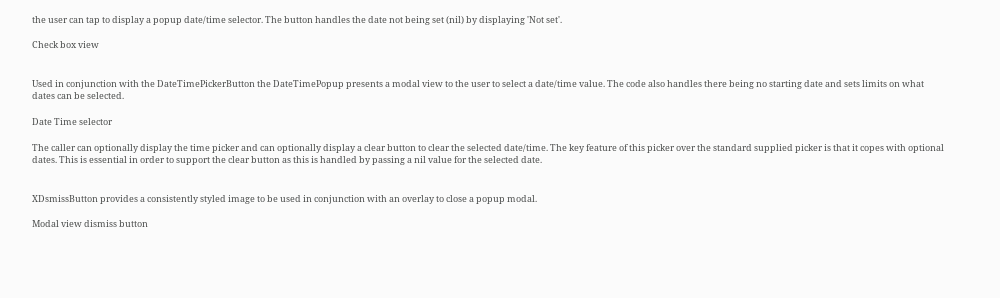the user can tap to display a popup date/time selector. The button handles the date not being set (nil) by displaying 'Not set'.

Check box view


Used in conjunction with the DateTimePickerButton the DateTimePopup presents a modal view to the user to select a date/time value. The code also handles there being no starting date and sets limits on what dates can be selected.

Date Time selector

The caller can optionally display the time picker and can optionally display a clear button to clear the selected date/time. The key feature of this picker over the standard supplied picker is that it copes with optional dates. This is essential in order to support the clear button as this is handled by passing a nil value for the selected date.


XDsmissButton provides a consistently styled image to be used in conjunction with an overlay to close a popup modal.

Modal view dismiss button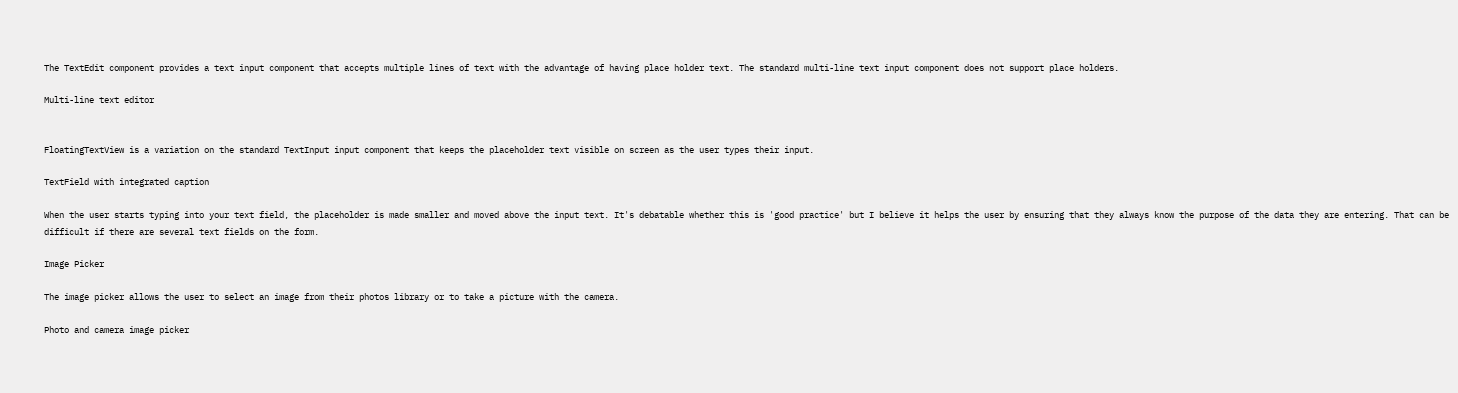The TextEdit component provides a text input component that accepts multiple lines of text with the advantage of having place holder text. The standard multi-line text input component does not support place holders.

Multi-line text editor


FloatingTextView is a variation on the standard TextInput input component that keeps the placeholder text visible on screen as the user types their input.

TextField with integrated caption

When the user starts typing into your text field, the placeholder is made smaller and moved above the input text. It's debatable whether this is 'good practice' but I believe it helps the user by ensuring that they always know the purpose of the data they are entering. That can be difficult if there are several text fields on the form.

Image Picker

The image picker allows the user to select an image from their photos library or to take a picture with the camera.

Photo and camera image picker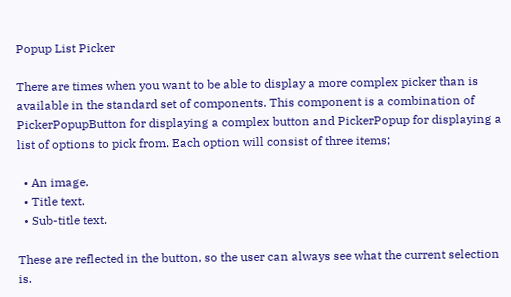Popup List Picker

There are times when you want to be able to display a more complex picker than is available in the standard set of components. This component is a combination of PickerPopupButton for displaying a complex button and PickerPopup for displaying a list of options to pick from. Each option will consist of three items;

  • An image.
  • Title text.
  • Sub-title text.

These are reflected in the button, so the user can always see what the current selection is.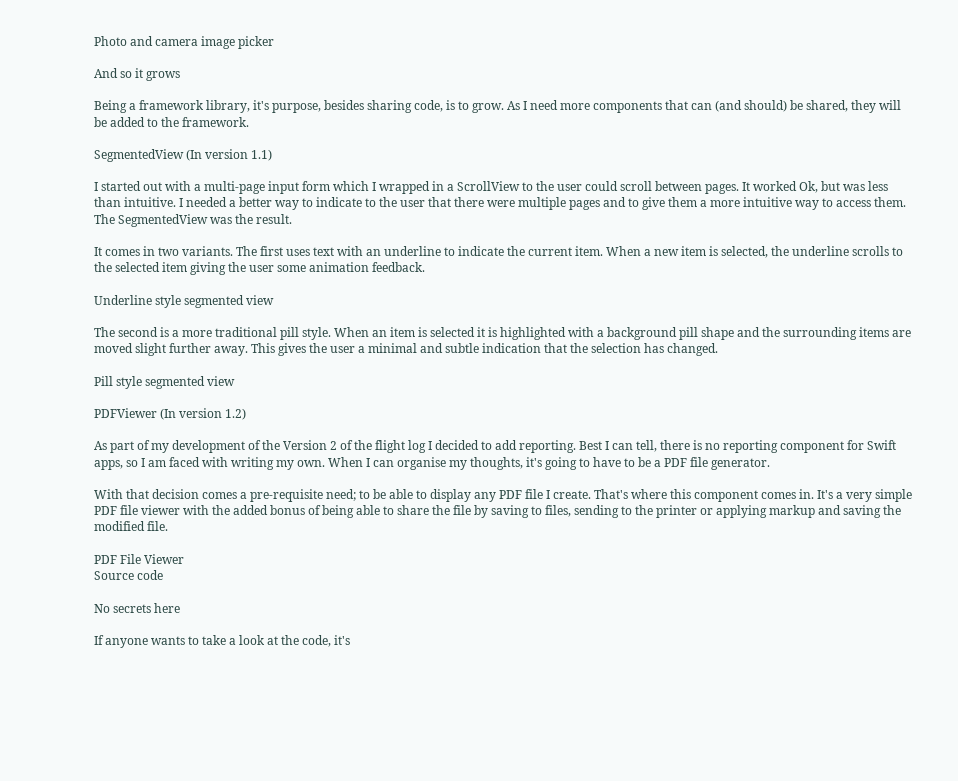Photo and camera image picker

And so it grows

Being a framework library, it's purpose, besides sharing code, is to grow. As I need more components that can (and should) be shared, they will be added to the framework.

SegmentedView (In version 1.1)

I started out with a multi-page input form which I wrapped in a ScrollView to the user could scroll between pages. It worked Ok, but was less than intuitive. I needed a better way to indicate to the user that there were multiple pages and to give them a more intuitive way to access them. The SegmentedView was the result.

It comes in two variants. The first uses text with an underline to indicate the current item. When a new item is selected, the underline scrolls to the selected item giving the user some animation feedback.

Underline style segmented view

The second is a more traditional pill style. When an item is selected it is highlighted with a background pill shape and the surrounding items are moved slight further away. This gives the user a minimal and subtle indication that the selection has changed.

Pill style segmented view

PDFViewer (In version 1.2)

As part of my development of the Version 2 of the flight log I decided to add reporting. Best I can tell, there is no reporting component for Swift apps, so I am faced with writing my own. When I can organise my thoughts, it's going to have to be a PDF file generator.

With that decision comes a pre-requisite need; to be able to display any PDF file I create. That's where this component comes in. It's a very simple PDF file viewer with the added bonus of being able to share the file by saving to files, sending to the printer or applying markup and saving the modified file.

PDF File Viewer
Source code

No secrets here

If anyone wants to take a look at the code, it's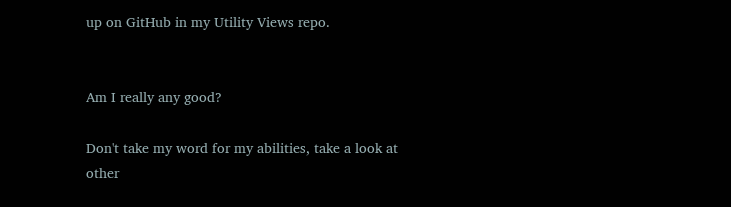up on GitHub in my Utility Views repo.


Am I really any good?

Don't take my word for my abilities, take a look at other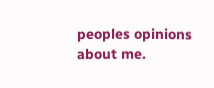peoples opinions about me.